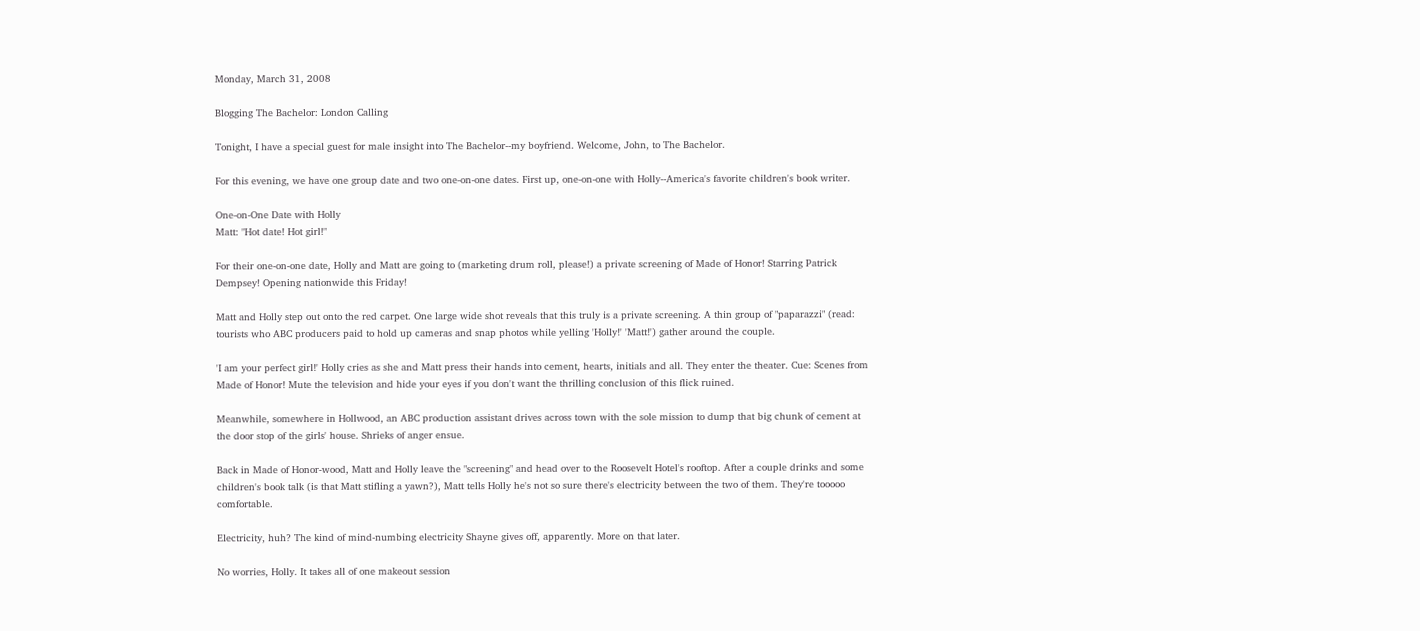Monday, March 31, 2008

Blogging The Bachelor: London Calling

Tonight, I have a special guest for male insight into The Bachelor--my boyfriend. Welcome, John, to The Bachelor.

For this evening, we have one group date and two one-on-one dates. First up, one-on-one with Holly--America's favorite children's book writer.

One-on-One Date with Holly
Matt: "Hot date! Hot girl!"

For their one-on-one date, Holly and Matt are going to (marketing drum roll, please!) a private screening of Made of Honor! Starring Patrick Dempsey! Opening nationwide this Friday!

Matt and Holly step out onto the red carpet. One large wide shot reveals that this truly is a private screening. A thin group of "paparazzi" (read: tourists who ABC producers paid to hold up cameras and snap photos while yelling 'Holly!' 'Matt!') gather around the couple.

'I am your perfect girl!' Holly cries as she and Matt press their hands into cement, hearts, initials and all. They enter the theater. Cue: Scenes from Made of Honor! Mute the television and hide your eyes if you don't want the thrilling conclusion of this flick ruined.

Meanwhile, somewhere in Hollwood, an ABC production assistant drives across town with the sole mission to dump that big chunk of cement at the door stop of the girls' house. Shrieks of anger ensue.

Back in Made of Honor-wood, Matt and Holly leave the "screening" and head over to the Roosevelt Hotel's rooftop. After a couple drinks and some children's book talk (is that Matt stifling a yawn?), Matt tells Holly he's not so sure there's electricity between the two of them. They're tooooo comfortable.

Electricity, huh? The kind of mind-numbing electricity Shayne gives off, apparently. More on that later.

No worries, Holly. It takes all of one makeout session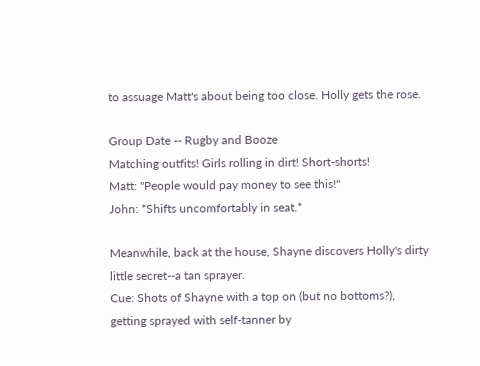to assuage Matt's about being too close. Holly gets the rose.

Group Date -- Rugby and Booze
Matching outfits! Girls rolling in dirt! Short-shorts!
Matt: "People would pay money to see this!"
John: *Shifts uncomfortably in seat.*

Meanwhile, back at the house, Shayne discovers Holly's dirty little secret--a tan sprayer.
Cue: Shots of Shayne with a top on (but no bottoms?), getting sprayed with self-tanner by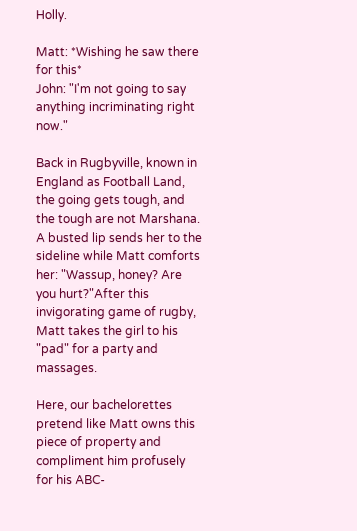Holly.

Matt: *Wishing he saw there for this*
John: "I'm not going to say anything incriminating right now."

Back in Rugbyville, known in England as Football Land, the going gets tough, and the tough are not Marshana. A busted lip sends her to the sideline while Matt comforts her: "Wassup, honey? Are you hurt?"After this invigorating game of rugby, Matt takes the girl to his "pad" for a party and massages.

Here, our bachelorettes pretend like Matt owns this piece of property and compliment him profusely for his ABC-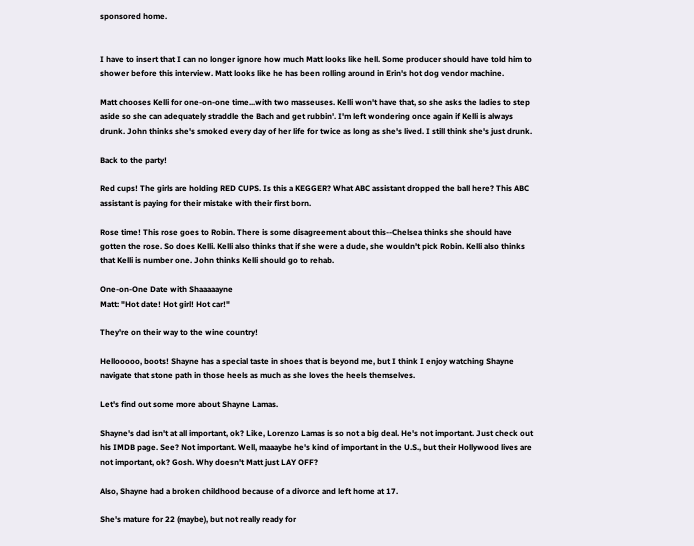sponsored home.


I have to insert that I can no longer ignore how much Matt looks like hell. Some producer should have told him to shower before this interview. Matt looks like he has been rolling around in Erin's hot dog vendor machine.

Matt chooses Kelli for one-on-one time...with two masseuses. Kelli won't have that, so she asks the ladies to step aside so she can adequately straddle the Bach and get rubbin'. I'm left wondering once again if Kelli is always drunk. John thinks she's smoked every day of her life for twice as long as she's lived. I still think she's just drunk.

Back to the party!

Red cups! The girls are holding RED CUPS. Is this a KEGGER? What ABC assistant dropped the ball here? This ABC assistant is paying for their mistake with their first born.

Rose time! This rose goes to Robin. There is some disagreement about this--Chelsea thinks she should have gotten the rose. So does Kelli. Kelli also thinks that if she were a dude, she wouldn't pick Robin. Kelli also thinks that Kelli is number one. John thinks Kelli should go to rehab.

One-on-One Date with Shaaaaayne
Matt: "Hot date! Hot girl! Hot car!"

They're on their way to the wine country!

Hellooooo, boots! Shayne has a special taste in shoes that is beyond me, but I think I enjoy watching Shayne navigate that stone path in those heels as much as she loves the heels themselves.

Let's find out some more about Shayne Lamas.

Shayne's dad isn't at all important, ok? Like, Lorenzo Lamas is so not a big deal. He's not important. Just check out his IMDB page. See? Not important. Well, maaaybe he's kind of important in the U.S., but their Hollywood lives are not important, ok? Gosh. Why doesn't Matt just LAY OFF?

Also, Shayne had a broken childhood because of a divorce and left home at 17.

She's mature for 22 (maybe), but not really ready for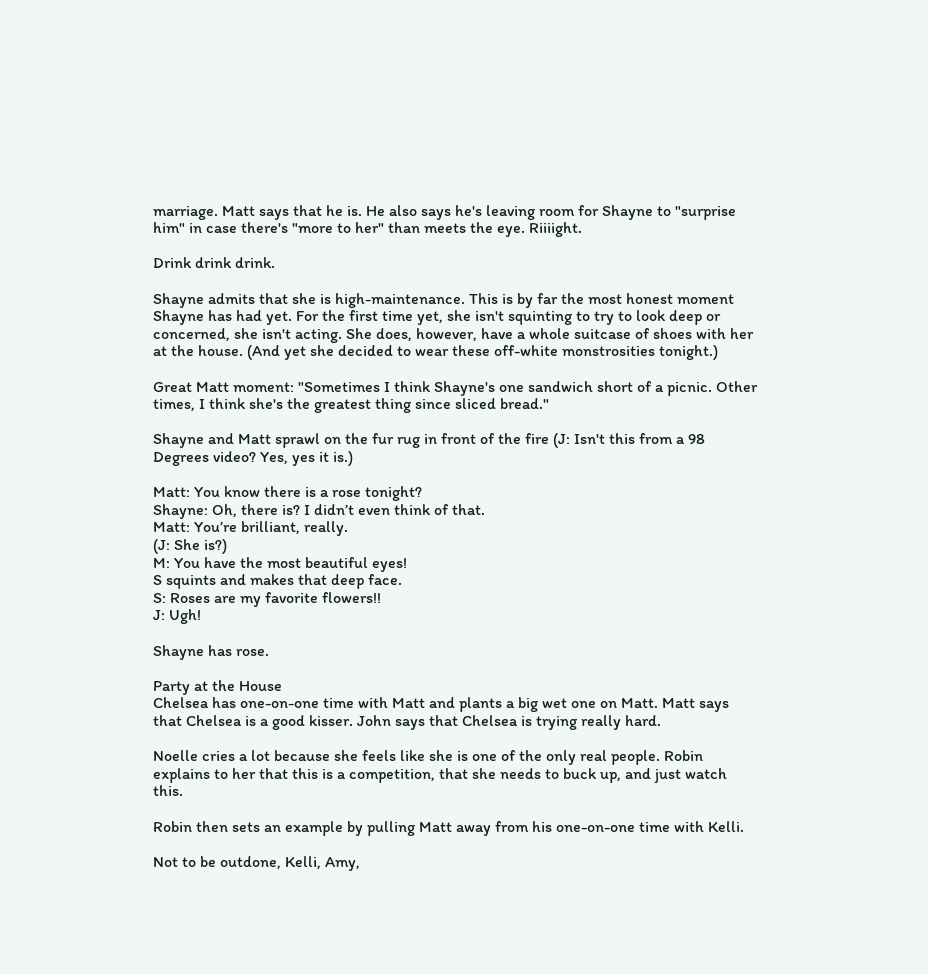marriage. Matt says that he is. He also says he's leaving room for Shayne to "surprise him" in case there's "more to her" than meets the eye. Riiiight.

Drink drink drink.

Shayne admits that she is high-maintenance. This is by far the most honest moment Shayne has had yet. For the first time yet, she isn't squinting to try to look deep or concerned, she isn't acting. She does, however, have a whole suitcase of shoes with her at the house. (And yet she decided to wear these off-white monstrosities tonight.)

Great Matt moment: "Sometimes I think Shayne's one sandwich short of a picnic. Other times, I think she's the greatest thing since sliced bread."

Shayne and Matt sprawl on the fur rug in front of the fire (J: Isn't this from a 98 Degrees video? Yes, yes it is.)

Matt: You know there is a rose tonight?
Shayne: Oh, there is? I didn’t even think of that.
Matt: You’re brilliant, really.
(J: She is?)
M: You have the most beautiful eyes!
S squints and makes that deep face.
S: Roses are my favorite flowers!!
J: Ugh!

Shayne has rose.

Party at the House
Chelsea has one-on-one time with Matt and plants a big wet one on Matt. Matt says that Chelsea is a good kisser. John says that Chelsea is trying really hard.

Noelle cries a lot because she feels like she is one of the only real people. Robin explains to her that this is a competition, that she needs to buck up, and just watch this.

Robin then sets an example by pulling Matt away from his one-on-one time with Kelli.

Not to be outdone, Kelli, Amy,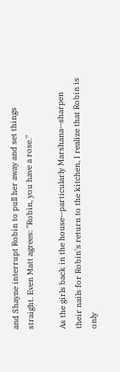and Shayne interrupt Robin to pull her away and set things straight. Even Matt agrees: "Robin, you have a rose."

As the girls back in the house--particularly Marshana--sharpen their nails for Robin's return to the kitchen, I realize that Robin is only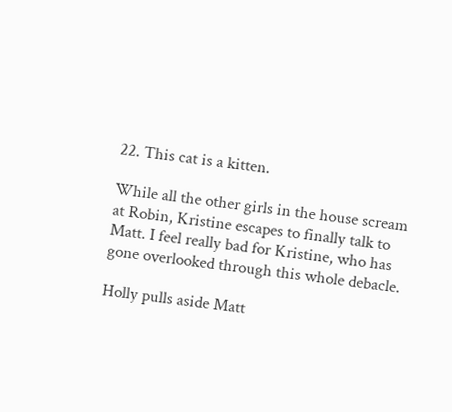22. This cat is a kitten.

While all the other girls in the house scream at Robin, Kristine escapes to finally talk to Matt. I feel really bad for Kristine, who has gone overlooked through this whole debacle.

Holly pulls aside Matt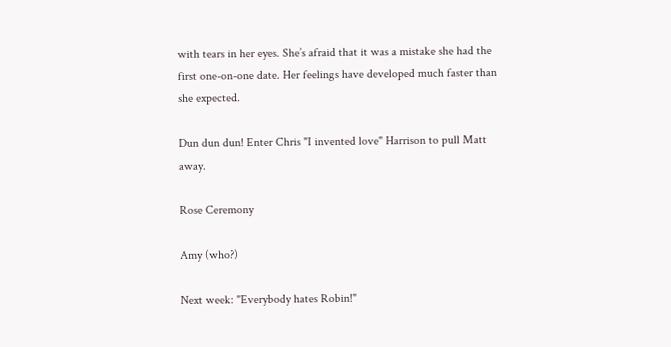with tears in her eyes. She’s afraid that it was a mistake she had the first one-on-one date. Her feelings have developed much faster than she expected.

Dun dun dun! Enter Chris "I invented love" Harrison to pull Matt away.

Rose Ceremony

Amy (who?)

Next week: "Everybody hates Robin!"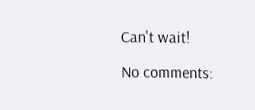Can't wait!

No comments: